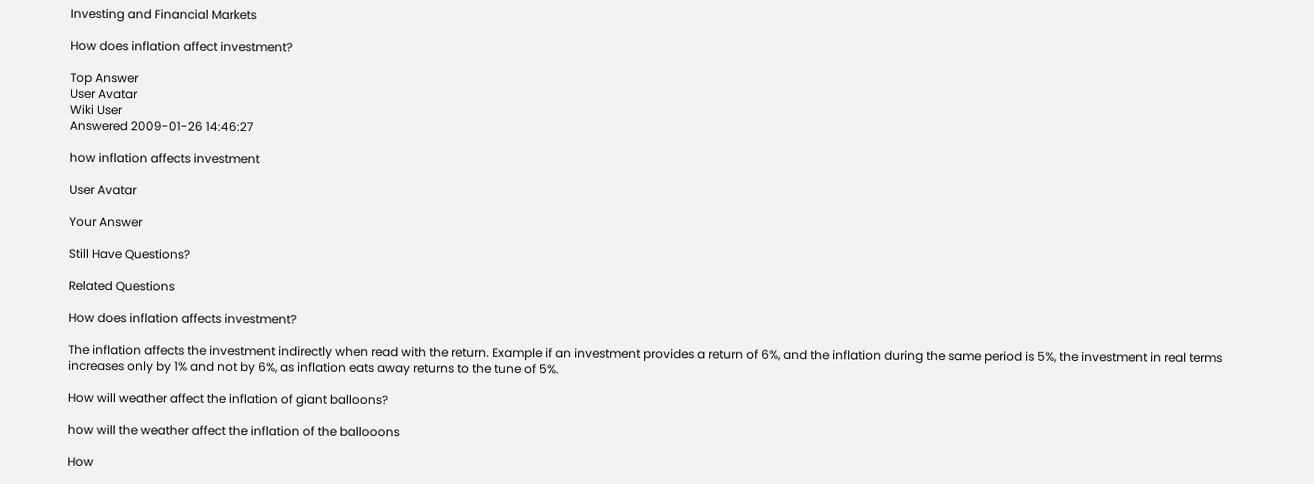Investing and Financial Markets

How does inflation affect investment?

Top Answer
User Avatar
Wiki User
Answered 2009-01-26 14:46:27

how inflation affects investment

User Avatar

Your Answer

Still Have Questions?

Related Questions

How does inflation affects investment?

The inflation affects the investment indirectly when read with the return. Example if an investment provides a return of 6%, and the inflation during the same period is 5%, the investment in real terms increases only by 1% and not by 6%, as inflation eats away returns to the tune of 5%.

How will weather affect the inflation of giant balloons?

how will the weather affect the inflation of the ballooons

How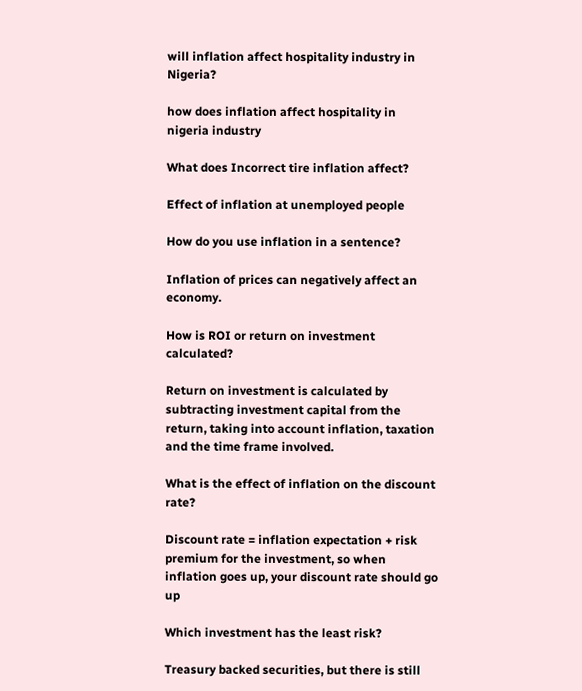will inflation affect hospitality industry in Nigeria?

how does inflation affect hospitality in nigeria industry

What does Incorrect tire inflation affect?

Effect of inflation at unemployed people

How do you use inflation in a sentence?

Inflation of prices can negatively affect an economy.

How is ROI or return on investment calculated?

Return on investment is calculated by subtracting investment capital from the return, taking into account inflation, taxation and the time frame involved.

What is the effect of inflation on the discount rate?

Discount rate = inflation expectation + risk premium for the investment, so when inflation goes up, your discount rate should go up

Which investment has the least risk?

Treasury backed securities, but there is still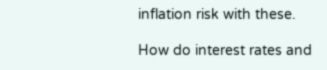inflation risk with these.

How do interest rates and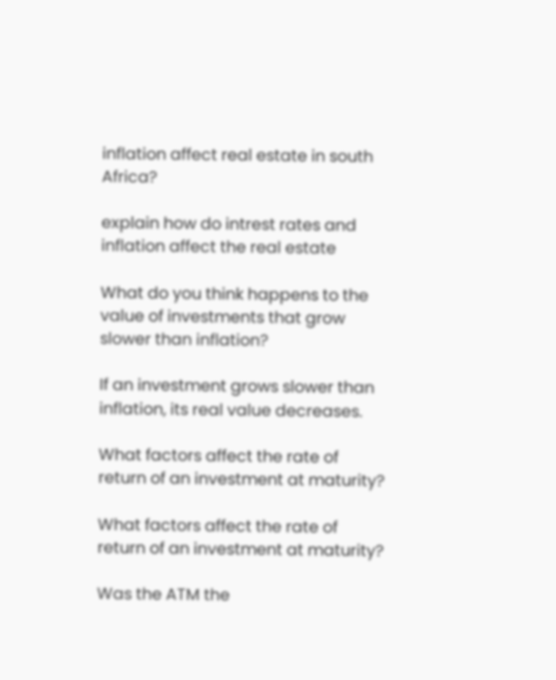inflation affect real estate in south Africa?

explain how do intrest rates and inflation affect the real estate

What do you think happens to the value of investments that grow slower than inflation?

If an investment grows slower than inflation, its real value decreases.

What factors affect the rate of return of an investment at maturity?

What factors affect the rate of return of an investment at maturity?

Was the ATM the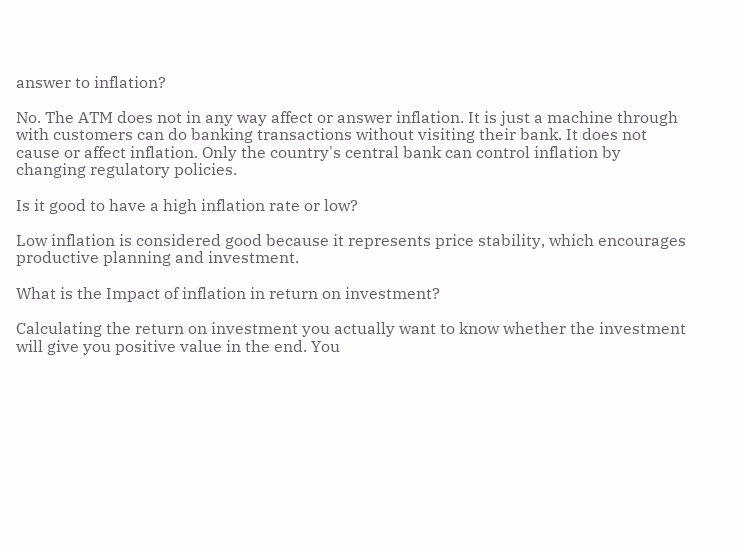answer to inflation?

No. The ATM does not in any way affect or answer inflation. It is just a machine through with customers can do banking transactions without visiting their bank. It does not cause or affect inflation. Only the country's central bank can control inflation by changing regulatory policies.

Is it good to have a high inflation rate or low?

Low inflation is considered good because it represents price stability, which encourages productive planning and investment.

What is the Impact of inflation in return on investment?

Calculating the return on investment you actually want to know whether the investment will give you positive value in the end. You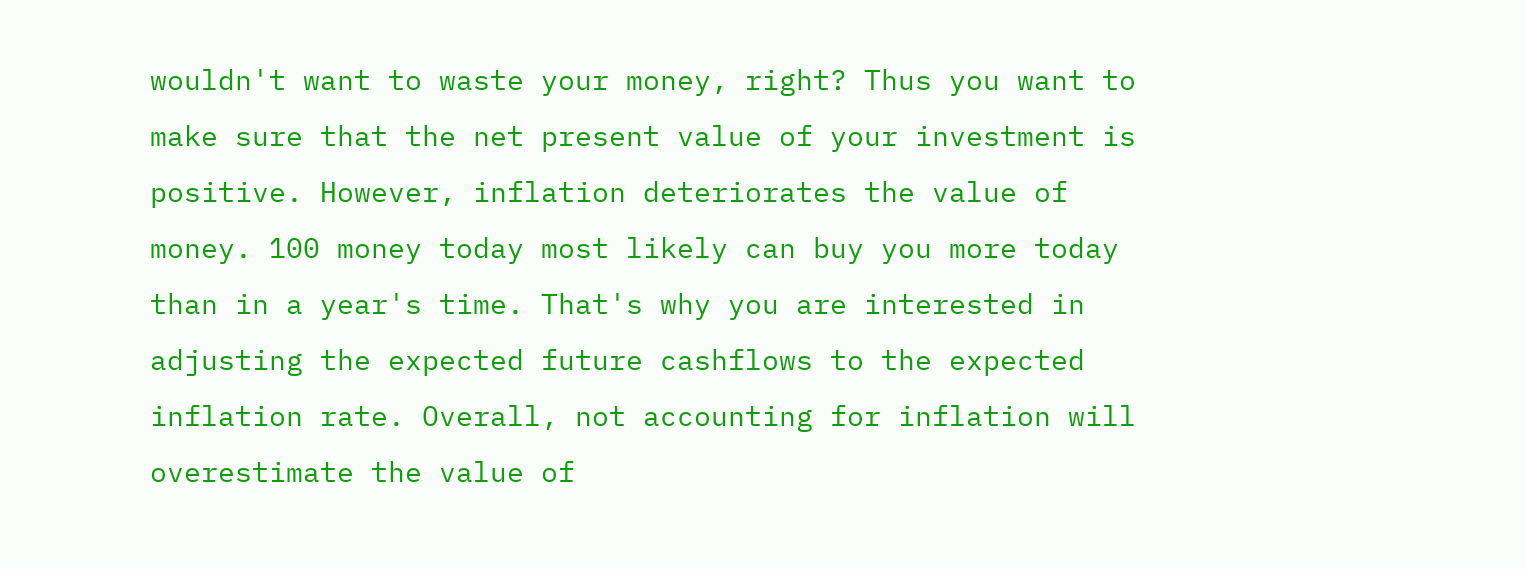wouldn't want to waste your money, right? Thus you want to make sure that the net present value of your investment is positive. However, inflation deteriorates the value of money. 100 money today most likely can buy you more today than in a year's time. That's why you are interested in adjusting the expected future cashflows to the expected inflation rate. Overall, not accounting for inflation will overestimate the value of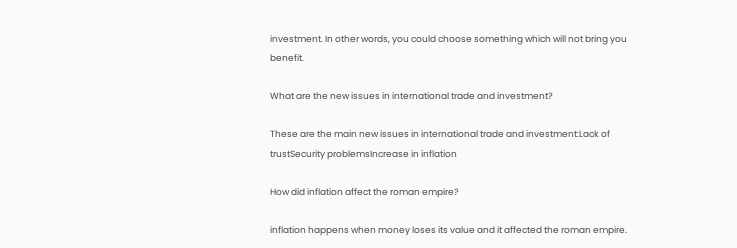investment. In other words, you could choose something which will not bring you benefit.

What are the new issues in international trade and investment?

These are the main new issues in international trade and investment:Lack of trustSecurity problemsIncrease in inflation

How did inflation affect the roman empire?

inflation happens when money loses its value and it affected the roman empire.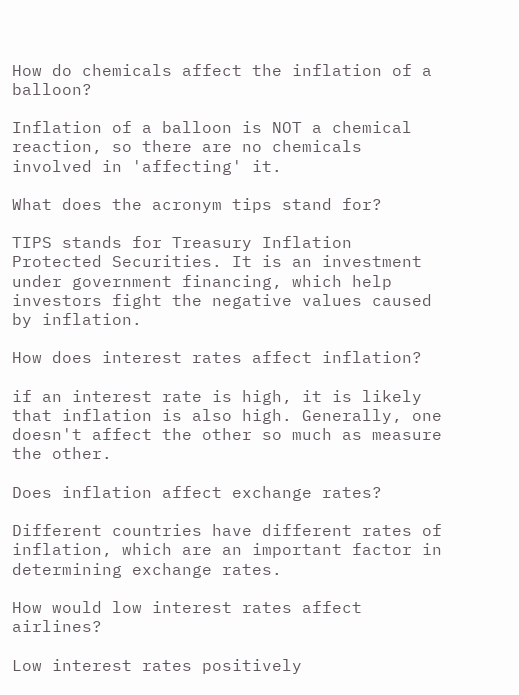How do chemicals affect the inflation of a balloon?

Inflation of a balloon is NOT a chemical reaction, so there are no chemicals involved in 'affecting' it.

What does the acronym tips stand for?

TIPS stands for Treasury Inflation Protected Securities. It is an investment under government financing, which help investors fight the negative values caused by inflation.

How does interest rates affect inflation?

if an interest rate is high, it is likely that inflation is also high. Generally, one doesn't affect the other so much as measure the other.

Does inflation affect exchange rates?

Different countries have different rates of inflation, which are an important factor in determining exchange rates.

How would low interest rates affect airlines?

Low interest rates positively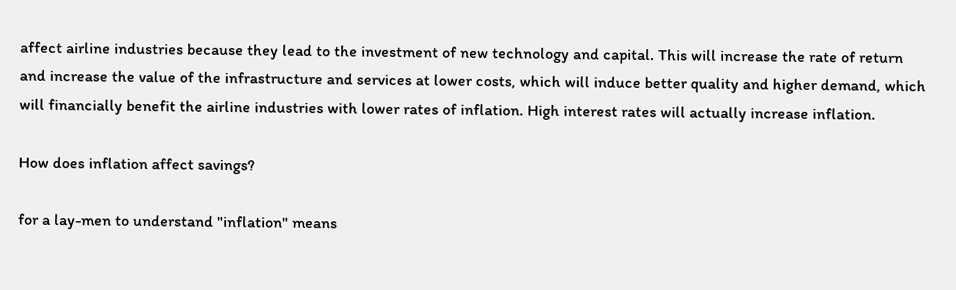affect airline industries because they lead to the investment of new technology and capital. This will increase the rate of return and increase the value of the infrastructure and services at lower costs, which will induce better quality and higher demand, which will financially benefit the airline industries with lower rates of inflation. High interest rates will actually increase inflation.

How does inflation affect savings?

for a lay-men to understand "inflation" means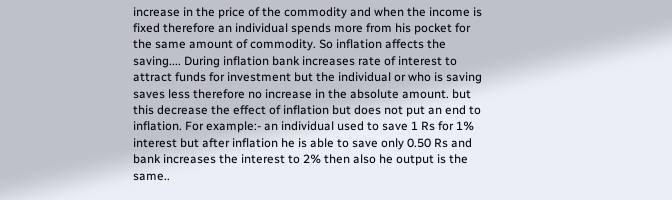increase in the price of the commodity and when the income is fixed therefore an individual spends more from his pocket for the same amount of commodity. So inflation affects the saving.... During inflation bank increases rate of interest to attract funds for investment but the individual or who is saving saves less therefore no increase in the absolute amount. but this decrease the effect of inflation but does not put an end to inflation. For example:- an individual used to save 1 Rs for 1% interest but after inflation he is able to save only 0.50 Rs and bank increases the interest to 2% then also he output is the same..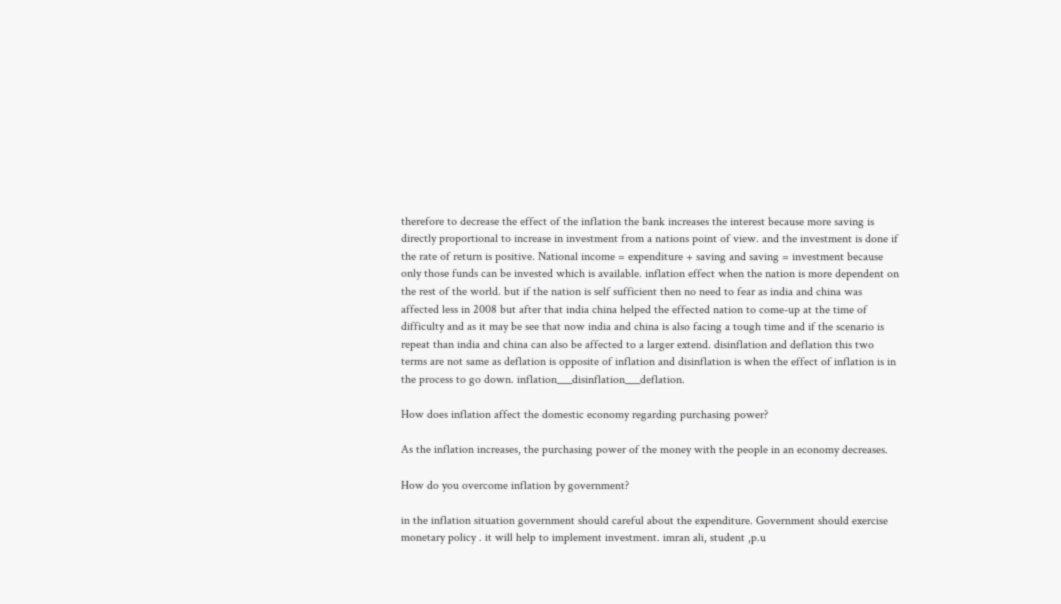therefore to decrease the effect of the inflation the bank increases the interest because more saving is directly proportional to increase in investment from a nations point of view. and the investment is done if the rate of return is positive. National income = expenditure + saving and saving = investment because only those funds can be invested which is available. inflation effect when the nation is more dependent on the rest of the world. but if the nation is self sufficient then no need to fear as india and china was affected less in 2008 but after that india china helped the effected nation to come-up at the time of difficulty and as it may be see that now india and china is also facing a tough time and if the scenario is repeat than india and china can also be affected to a larger extend. disinflation and deflation this two terms are not same as deflation is opposite of inflation and disinflation is when the effect of inflation is in the process to go down. inflation___disinflation___deflation.

How does inflation affect the domestic economy regarding purchasing power?

As the inflation increases, the purchasing power of the money with the people in an economy decreases.

How do you overcome inflation by government?

in the inflation situation government should careful about the expenditure. Government should exercise monetary policy . it will help to implement investment. imran ali, student ,p.u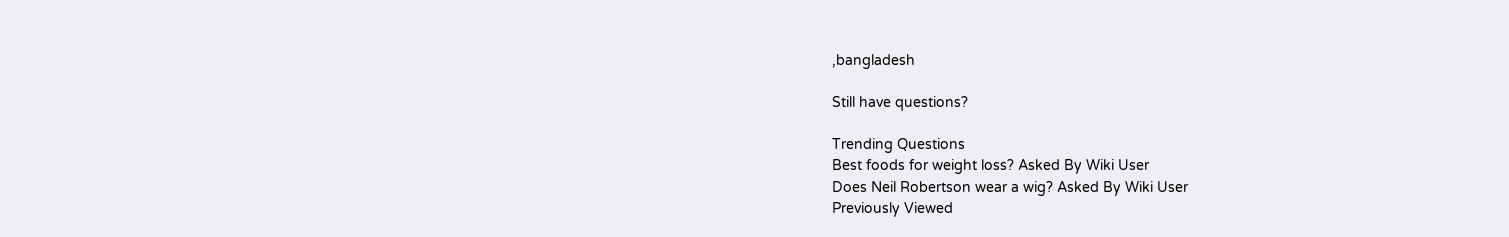,bangladesh

Still have questions?

Trending Questions
Best foods for weight loss? Asked By Wiki User
Does Neil Robertson wear a wig? Asked By Wiki User
Previously Viewed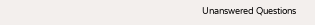Unanswered Questions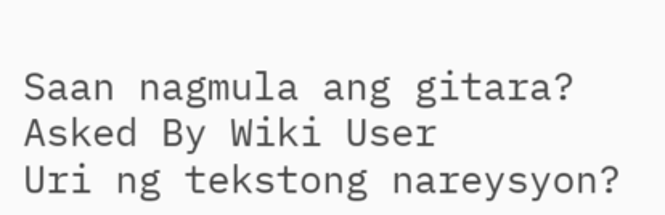Saan nagmula ang gitara? Asked By Wiki User
Uri ng tekstong nareysyon?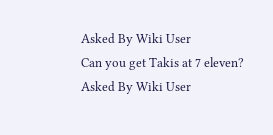Asked By Wiki User
Can you get Takis at 7 eleven? Asked By Wiki User